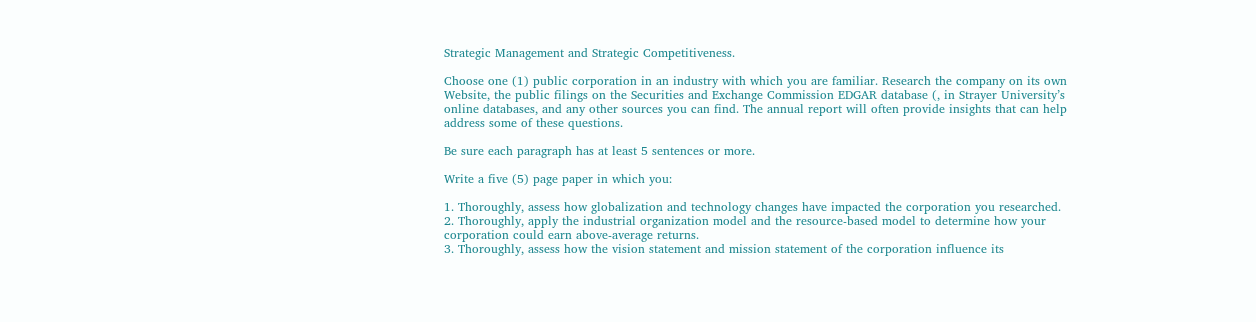Strategic Management and Strategic Competitiveness.

Choose one (1) public corporation in an industry with which you are familiar. Research the company on its own Website, the public filings on the Securities and Exchange Commission EDGAR database (, in Strayer University’s online databases, and any other sources you can find. The annual report will often provide insights that can help address some of these questions.

Be sure each paragraph has at least 5 sentences or more.

Write a five (5) page paper in which you:

1. Thoroughly, assess how globalization and technology changes have impacted the corporation you researched.
2. Thoroughly, apply the industrial organization model and the resource-based model to determine how your corporation could earn above-average returns.
3. Thoroughly, assess how the vision statement and mission statement of the corporation influence its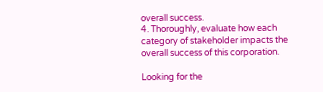overall success.
4. Thoroughly, evaluate how each category of stakeholder impacts the overall success of this corporation.

Looking for the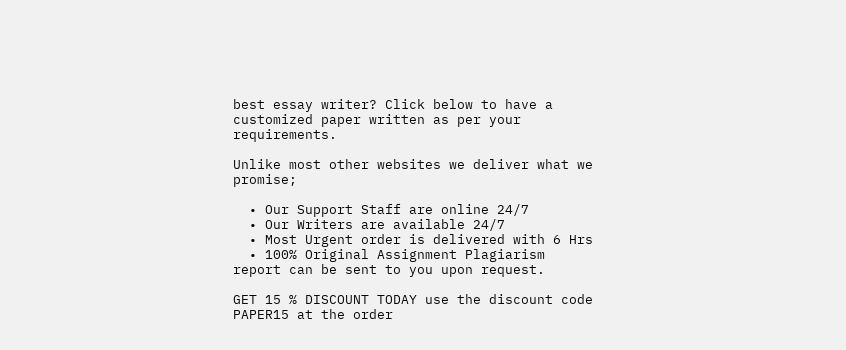best essay writer? Click below to have a customized paper written as per your requirements.

Unlike most other websites we deliver what we promise;

  • Our Support Staff are online 24/7
  • Our Writers are available 24/7
  • Most Urgent order is delivered with 6 Hrs
  • 100% Original Assignment Plagiarism report can be sent to you upon request.

GET 15 % DISCOUNT TODAY use the discount code PAPER15 at the order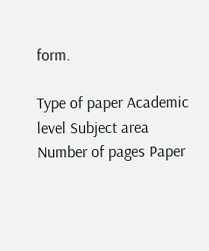form.

Type of paper Academic level Subject area
Number of pages Paper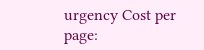urgency Cost per page: